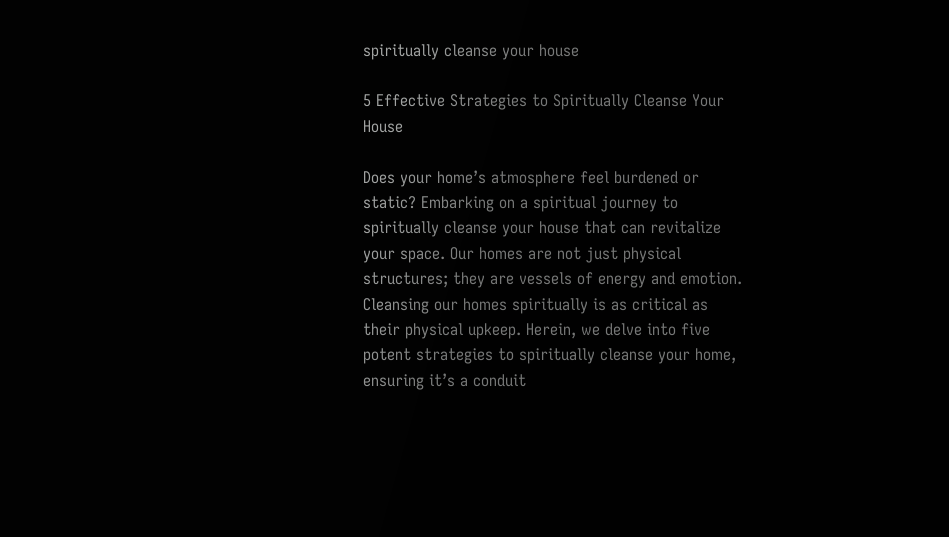spiritually cleanse your house

5 Effective Strategies to Spiritually Cleanse Your House

Does your home’s atmosphere feel burdened or static? Embarking on a spiritual journey to spiritually cleanse your house that can revitalize your space. Our homes are not just physical structures; they are vessels of energy and emotion. Cleansing our homes spiritually is as critical as their physical upkeep. Herein, we delve into five potent strategies to spiritually cleanse your home, ensuring it’s a conduit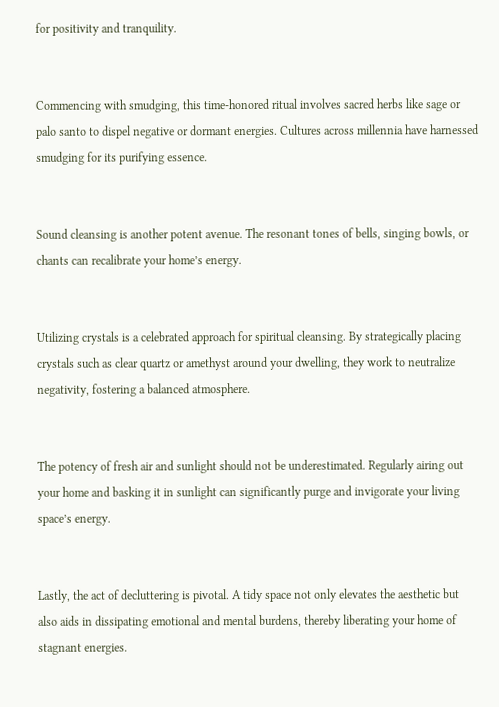for positivity and tranquility.


Commencing with smudging, this time-honored ritual involves sacred herbs like sage or palo santo to dispel negative or dormant energies. Cultures across millennia have harnessed smudging for its purifying essence.


Sound cleansing is another potent avenue. The resonant tones of bells, singing bowls, or chants can recalibrate your home’s energy.


Utilizing crystals is a celebrated approach for spiritual cleansing. By strategically placing crystals such as clear quartz or amethyst around your dwelling, they work to neutralize negativity, fostering a balanced atmosphere.


The potency of fresh air and sunlight should not be underestimated. Regularly airing out your home and basking it in sunlight can significantly purge and invigorate your living space’s energy.


Lastly, the act of decluttering is pivotal. A tidy space not only elevates the aesthetic but also aids in dissipating emotional and mental burdens, thereby liberating your home of stagnant energies.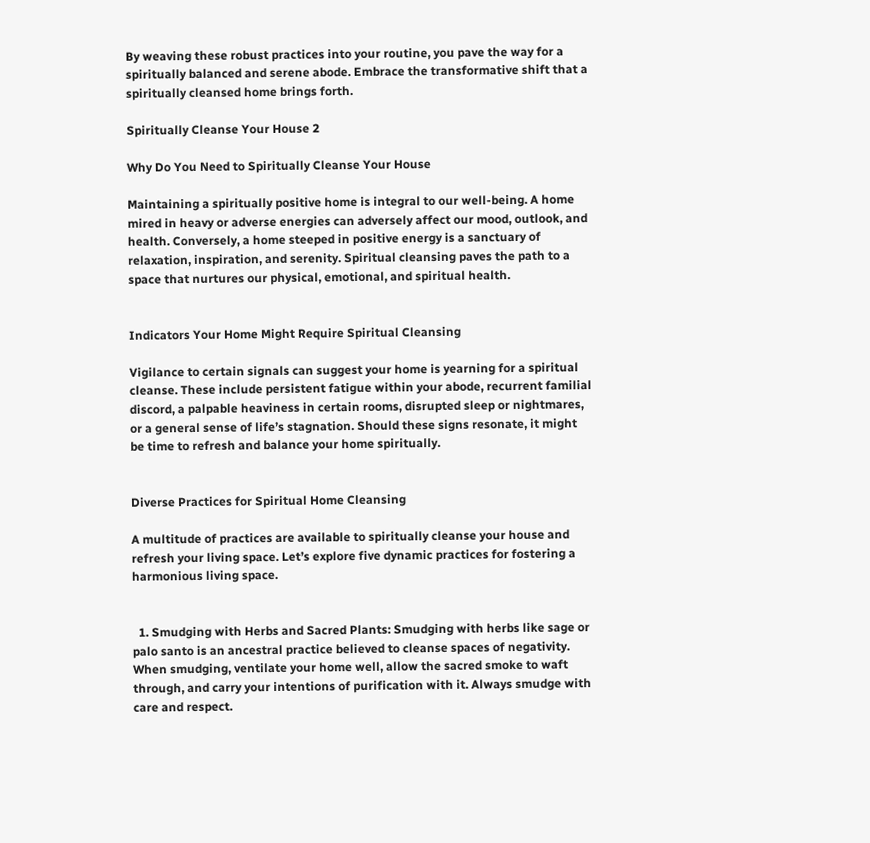By weaving these robust practices into your routine, you pave the way for a spiritually balanced and serene abode. Embrace the transformative shift that a spiritually cleansed home brings forth.

Spiritually Cleanse Your House 2

Why Do You Need to Spiritually Cleanse Your House

Maintaining a spiritually positive home is integral to our well-being. A home mired in heavy or adverse energies can adversely affect our mood, outlook, and health. Conversely, a home steeped in positive energy is a sanctuary of relaxation, inspiration, and serenity. Spiritual cleansing paves the path to a space that nurtures our physical, emotional, and spiritual health.


Indicators Your Home Might Require Spiritual Cleansing

Vigilance to certain signals can suggest your home is yearning for a spiritual cleanse. These include persistent fatigue within your abode, recurrent familial discord, a palpable heaviness in certain rooms, disrupted sleep or nightmares, or a general sense of life’s stagnation. Should these signs resonate, it might be time to refresh and balance your home spiritually.


Diverse Practices for Spiritual Home Cleansing

A multitude of practices are available to spiritually cleanse your house and refresh your living space. Let’s explore five dynamic practices for fostering a harmonious living space.


  1. Smudging with Herbs and Sacred Plants: Smudging with herbs like sage or palo santo is an ancestral practice believed to cleanse spaces of negativity. When smudging, ventilate your home well, allow the sacred smoke to waft through, and carry your intentions of purification with it. Always smudge with care and respect.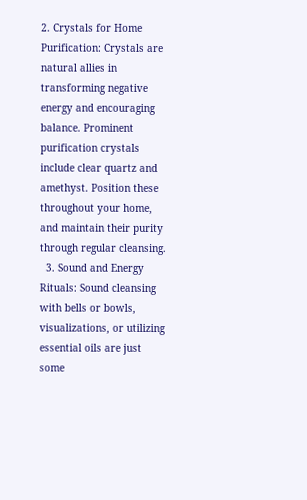2. Crystals for Home Purification: Crystals are natural allies in transforming negative energy and encouraging balance. Prominent purification crystals include clear quartz and amethyst. Position these throughout your home, and maintain their purity through regular cleansing.
  3. Sound and Energy Rituals: Sound cleansing with bells or bowls, visualizations, or utilizing essential oils are just some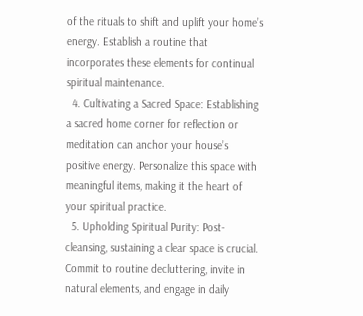of the rituals to shift and uplift your home’s energy. Establish a routine that incorporates these elements for continual spiritual maintenance.
  4. Cultivating a Sacred Space: Establishing a sacred home corner for reflection or meditation can anchor your house’s positive energy. Personalize this space with meaningful items, making it the heart of your spiritual practice.
  5. Upholding Spiritual Purity: Post-cleansing, sustaining a clear space is crucial. Commit to routine decluttering, invite in natural elements, and engage in daily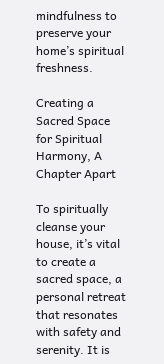mindfulness to preserve your home’s spiritual freshness.

Creating a Sacred Space for Spiritual Harmony, A Chapter Apart

To spiritually cleanse your house, it’s vital to create a sacred space, a personal retreat that resonates with safety and serenity. It is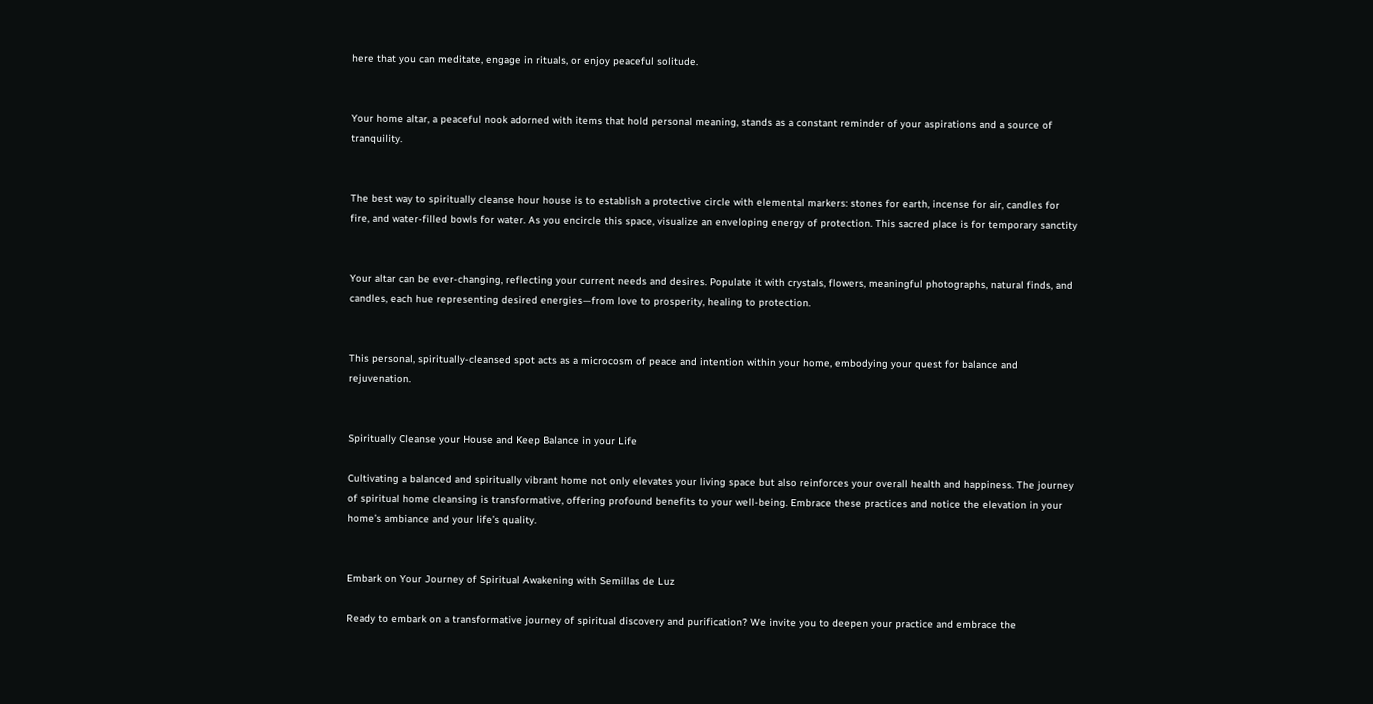here that you can meditate, engage in rituals, or enjoy peaceful solitude.


Your home altar, a peaceful nook adorned with items that hold personal meaning, stands as a constant reminder of your aspirations and a source of tranquility.


The best way to spiritually cleanse hour house is to establish a protective circle with elemental markers: stones for earth, incense for air, candles for fire, and water-filled bowls for water. As you encircle this space, visualize an enveloping energy of protection. This sacred place is for temporary sanctity


Your altar can be ever-changing, reflecting your current needs and desires. Populate it with crystals, flowers, meaningful photographs, natural finds, and candles, each hue representing desired energies—from love to prosperity, healing to protection.


This personal, spiritually-cleansed spot acts as a microcosm of peace and intention within your home, embodying your quest for balance and rejuvenation.


Spiritually Cleanse your House and Keep Balance in your Life

Cultivating a balanced and spiritually vibrant home not only elevates your living space but also reinforces your overall health and happiness. The journey of spiritual home cleansing is transformative, offering profound benefits to your well-being. Embrace these practices and notice the elevation in your home’s ambiance and your life’s quality.


Embark on Your Journey of Spiritual Awakening with Semillas de Luz

Ready to embark on a transformative journey of spiritual discovery and purification? We invite you to deepen your practice and embrace the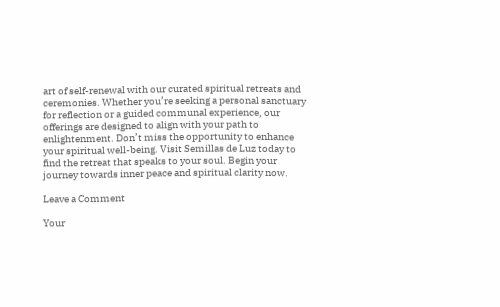art of self-renewal with our curated spiritual retreats and ceremonies. Whether you’re seeking a personal sanctuary for reflection or a guided communal experience, our offerings are designed to align with your path to enlightenment. Don’t miss the opportunity to enhance your spiritual well-being. Visit Semillas de Luz today to find the retreat that speaks to your soul. Begin your journey towards inner peace and spiritual clarity now.

Leave a Comment

Your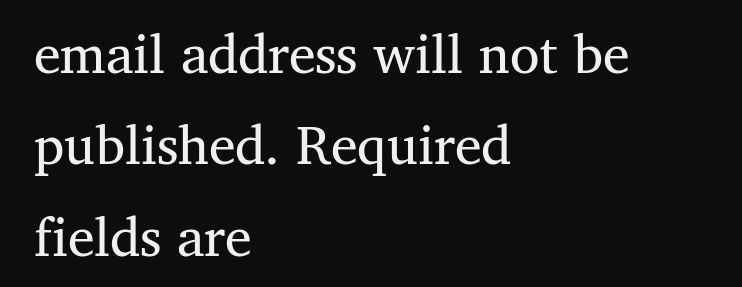email address will not be published. Required fields are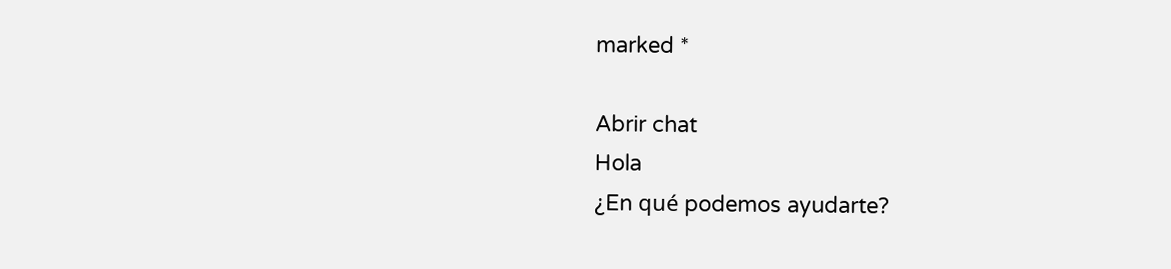marked *

Abrir chat
Hola
¿En qué podemos ayudarte?